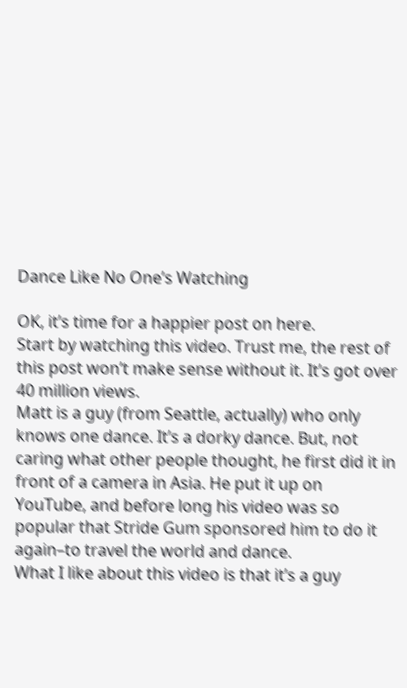Dance Like No One’s Watching

OK, it’s time for a happier post on here.
Start by watching this video. Trust me, the rest of this post won’t make sense without it. It’s got over 40 million views.
Matt is a guy (from Seattle, actually) who only knows one dance. It’s a dorky dance. But, not caring what other people thought, he first did it in front of a camera in Asia. He put it up on YouTube, and before long his video was so popular that Stride Gum sponsored him to do it again–to travel the world and dance.
What I like about this video is that it’s a guy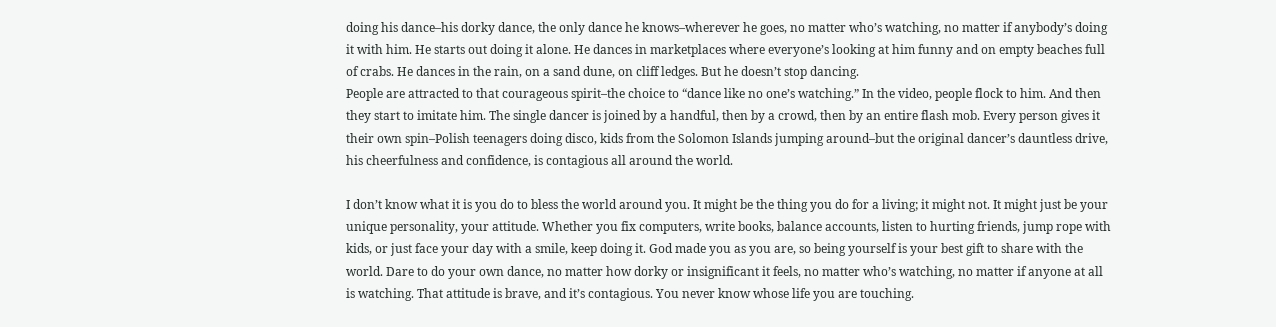doing his dance–his dorky dance, the only dance he knows–wherever he goes, no matter who’s watching, no matter if anybody’s doing it with him. He starts out doing it alone. He dances in marketplaces where everyone’s looking at him funny and on empty beaches full of crabs. He dances in the rain, on a sand dune, on cliff ledges. But he doesn’t stop dancing.
People are attracted to that courageous spirit–the choice to “dance like no one’s watching.” In the video, people flock to him. And then they start to imitate him. The single dancer is joined by a handful, then by a crowd, then by an entire flash mob. Every person gives it their own spin–Polish teenagers doing disco, kids from the Solomon Islands jumping around–but the original dancer’s dauntless drive, his cheerfulness and confidence, is contagious all around the world.

I don’t know what it is you do to bless the world around you. It might be the thing you do for a living; it might not. It might just be your unique personality, your attitude. Whether you fix computers, write books, balance accounts, listen to hurting friends, jump rope with kids, or just face your day with a smile, keep doing it. God made you as you are, so being yourself is your best gift to share with the world. Dare to do your own dance, no matter how dorky or insignificant it feels, no matter who’s watching, no matter if anyone at all is watching. That attitude is brave, and it’s contagious. You never know whose life you are touching.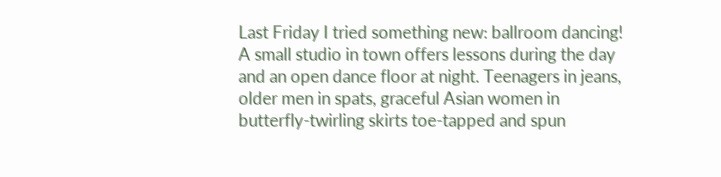Last Friday I tried something new: ballroom dancing!
A small studio in town offers lessons during the day and an open dance floor at night. Teenagers in jeans, older men in spats, graceful Asian women in butterfly-twirling skirts toe-tapped and spun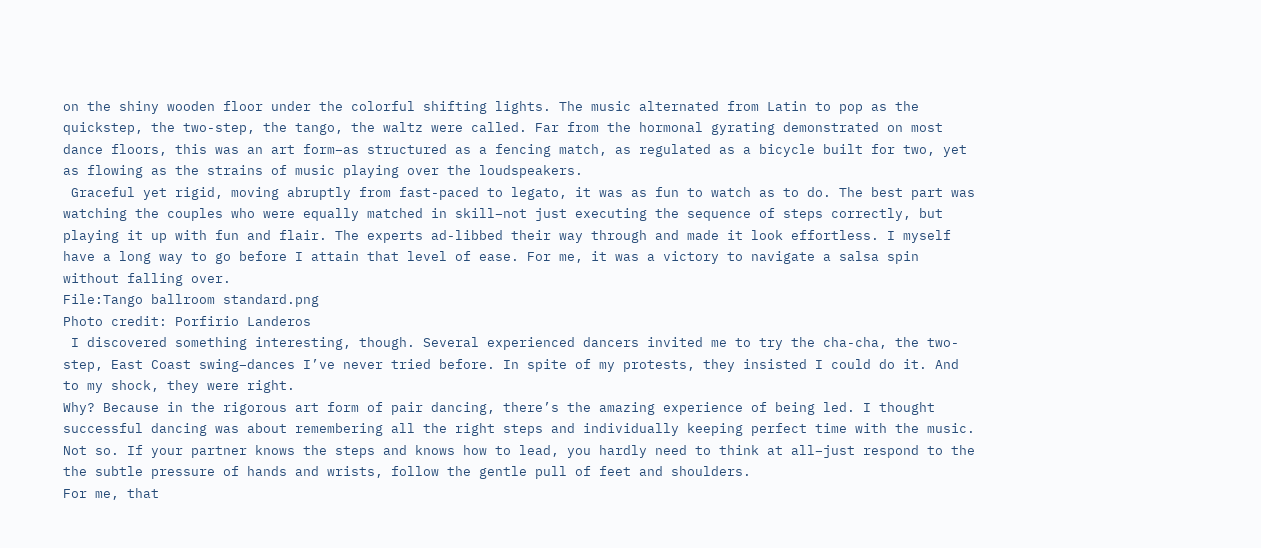on the shiny wooden floor under the colorful shifting lights. The music alternated from Latin to pop as the quickstep, the two-step, the tango, the waltz were called. Far from the hormonal gyrating demonstrated on most dance floors, this was an art form–as structured as a fencing match, as regulated as a bicycle built for two, yet as flowing as the strains of music playing over the loudspeakers.
 Graceful yet rigid, moving abruptly from fast-paced to legato, it was as fun to watch as to do. The best part was watching the couples who were equally matched in skill–not just executing the sequence of steps correctly, but playing it up with fun and flair. The experts ad-libbed their way through and made it look effortless. I myself have a long way to go before I attain that level of ease. For me, it was a victory to navigate a salsa spin without falling over.
File:Tango ballroom standard.png
Photo credit: Porfirio Landeros
 I discovered something interesting, though. Several experienced dancers invited me to try the cha-cha, the two-step, East Coast swing–dances I’ve never tried before. In spite of my protests, they insisted I could do it. And to my shock, they were right.
Why? Because in the rigorous art form of pair dancing, there’s the amazing experience of being led. I thought successful dancing was about remembering all the right steps and individually keeping perfect time with the music. Not so. If your partner knows the steps and knows how to lead, you hardly need to think at all–just respond to the the subtle pressure of hands and wrists, follow the gentle pull of feet and shoulders.
For me, that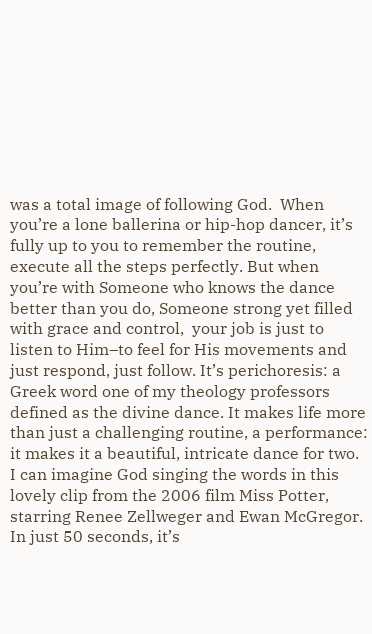was a total image of following God.  When you’re a lone ballerina or hip-hop dancer, it’s fully up to you to remember the routine, execute all the steps perfectly. But when you’re with Someone who knows the dance better than you do, Someone strong yet filled with grace and control,  your job is just to listen to Him–to feel for His movements and just respond, just follow. It’s perichoresis: a Greek word one of my theology professors defined as the divine dance. It makes life more than just a challenging routine, a performance: it makes it a beautiful, intricate dance for two.
I can imagine God singing the words in this lovely clip from the 2006 film Miss Potter, starring Renee Zellweger and Ewan McGregor. In just 50 seconds, it’s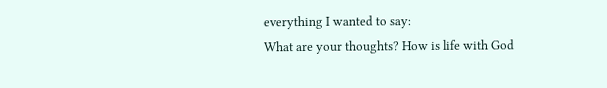everything I wanted to say:
What are your thoughts? How is life with God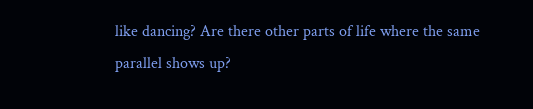like dancing? Are there other parts of life where the same parallel shows up?